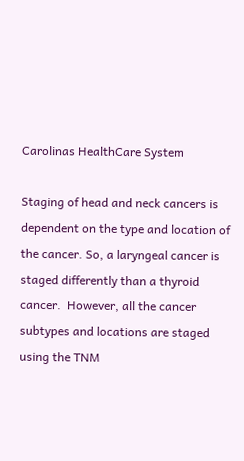Carolinas HealthCare System

Staging of head and neck cancers is dependent on the type and location of the cancer. So, a laryngeal cancer is staged differently than a thyroid cancer.  However, all the cancer subtypes and locations are staged using the TNM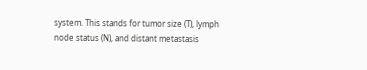system. This stands for tumor size (T), lymph node status (N), and distant metastasis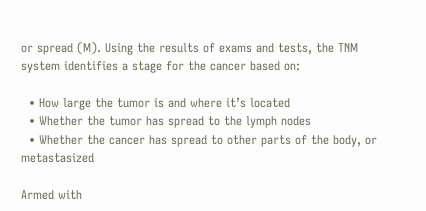or spread (M). Using the results of exams and tests, the TNM system identifies a stage for the cancer based on:

  • How large the tumor is and where it’s located
  • Whether the tumor has spread to the lymph nodes
  • Whether the cancer has spread to other parts of the body, or metastasized

Armed with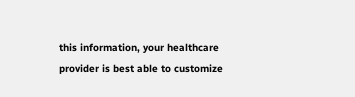this information, your healthcare provider is best able to customize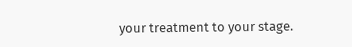your treatment to your stage.